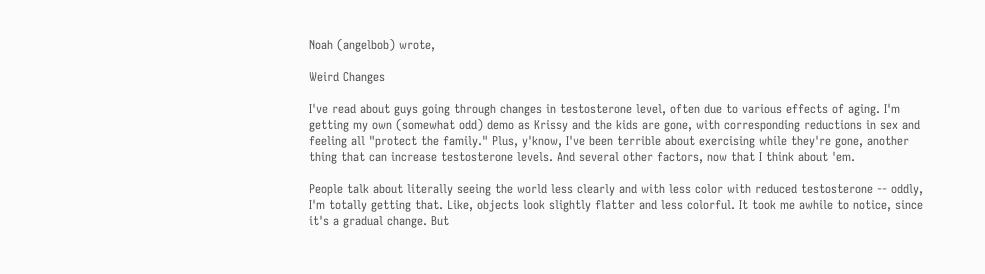Noah (angelbob) wrote,

Weird Changes

I've read about guys going through changes in testosterone level, often due to various effects of aging. I'm getting my own (somewhat odd) demo as Krissy and the kids are gone, with corresponding reductions in sex and feeling all "protect the family." Plus, y'know, I've been terrible about exercising while they're gone, another thing that can increase testosterone levels. And several other factors, now that I think about 'em.

People talk about literally seeing the world less clearly and with less color with reduced testosterone -- oddly, I'm totally getting that. Like, objects look slightly flatter and less colorful. It took me awhile to notice, since it's a gradual change. But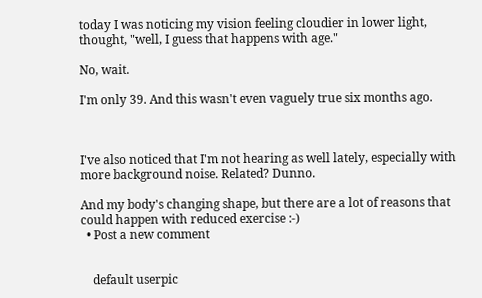today I was noticing my vision feeling cloudier in lower light, thought, "well, I guess that happens with age."

No, wait.

I'm only 39. And this wasn't even vaguely true six months ago.



I've also noticed that I'm not hearing as well lately, especially with more background noise. Related? Dunno.

And my body's changing shape, but there are a lot of reasons that could happen with reduced exercise :-)
  • Post a new comment


    default userpic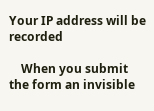Your IP address will be recorded

    When you submit the form an invisible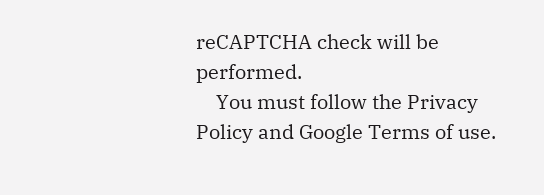reCAPTCHA check will be performed.
    You must follow the Privacy Policy and Google Terms of use.